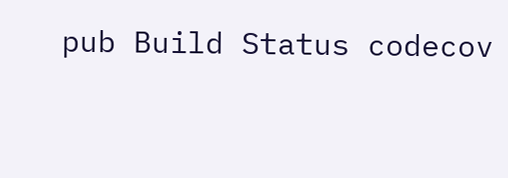pub Build Status codecov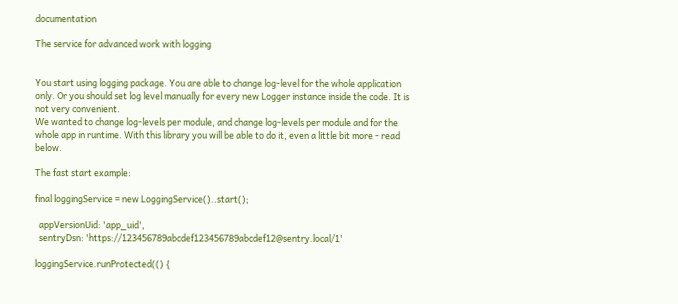documentation

The service for advanced work with logging


You start using logging package. You are able to change log-level for the whole application only. Or you should set log level manually for every new Logger instance inside the code. It is not very convenient.
We wanted to change log-levels per module, and change log-levels per module and for the whole app in runtime. With this library you will be able to do it, even a little bit more - read below.

The fast start example:

final loggingService = new LoggingService()..start();

  appVersionUid: 'app_uid',
  sentryDsn: 'https://123456789abcdef123456789abcdef12@sentry.local/1'

loggingService.runProtected(() {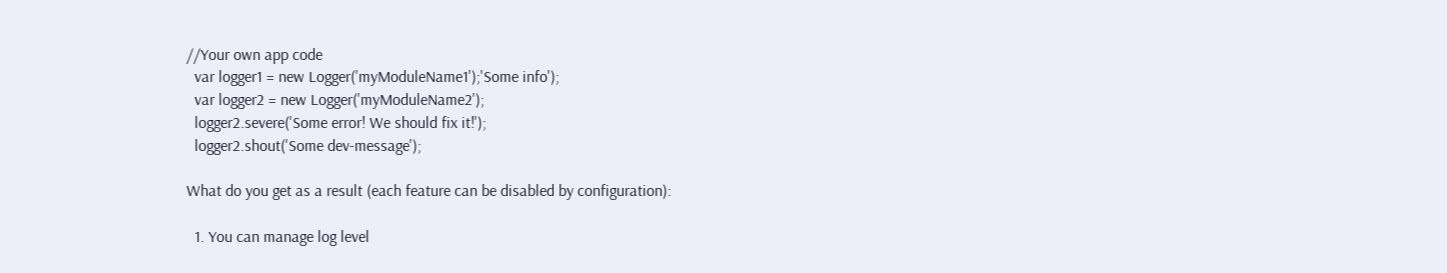//Your own app code
  var logger1 = new Logger('myModuleName1');'Some info');
  var logger2 = new Logger('myModuleName2');
  logger2.severe('Some error! We should fix it!');
  logger2.shout('Some dev-message');

What do you get as a result (each feature can be disabled by configuration):

  1. You can manage log level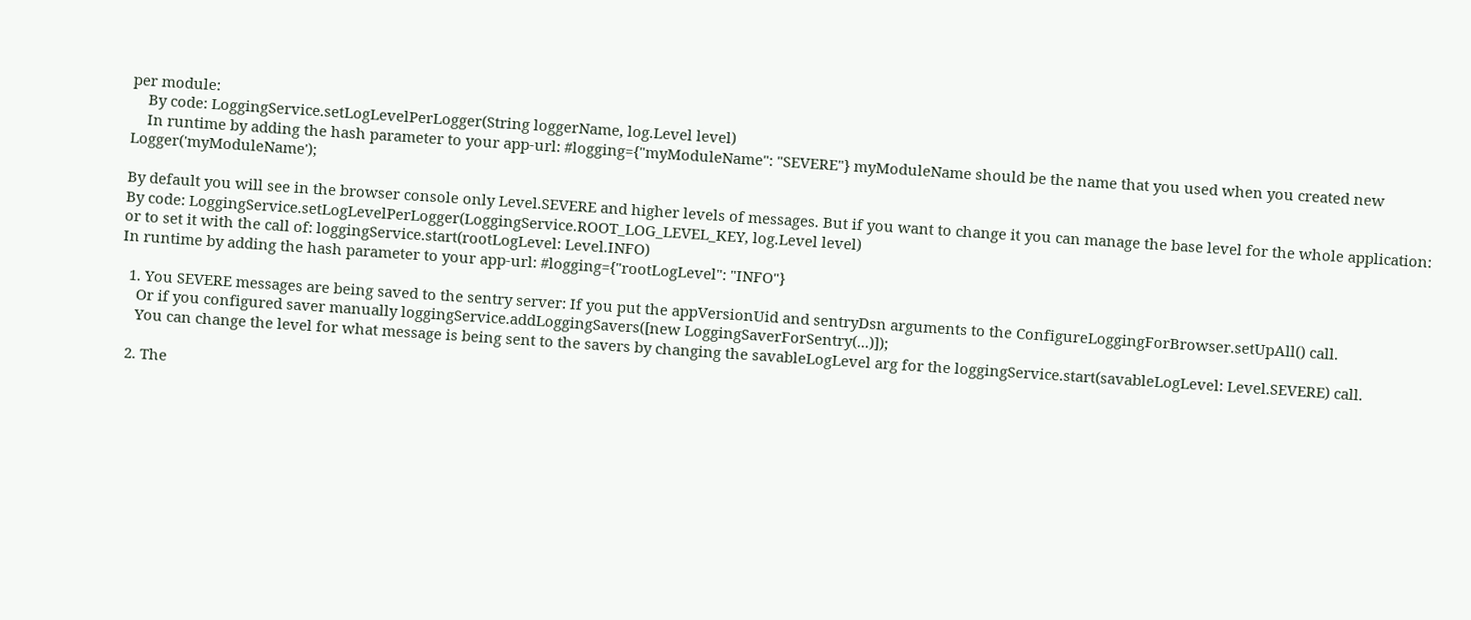per module:
    By code: LoggingService.setLogLevelPerLogger(String loggerName, log.Level level)
    In runtime by adding the hash parameter to your app-url: #logging={"myModuleName": "SEVERE"} myModuleName should be the name that you used when you created new Logger('myModuleName');

By default you will see in the browser console only Level.SEVERE and higher levels of messages. But if you want to change it you can manage the base level for the whole application:
By code: LoggingService.setLogLevelPerLogger(LoggingService.ROOT_LOG_LEVEL_KEY, log.Level level)
or to set it with the call of: loggingService.start(rootLogLevel: Level.INFO)
In runtime by adding the hash parameter to your app-url: #logging={"rootLogLevel": "INFO"}

  1. You SEVERE messages are being saved to the sentry server: If you put the appVersionUid and sentryDsn arguments to the ConfigureLoggingForBrowser.setUpAll() call.
    Or if you configured saver manually loggingService.addLoggingSavers([new LoggingSaverForSentry(...)]);
    You can change the level for what message is being sent to the savers by changing the savableLogLevel arg for the loggingService.start(savableLogLevel: Level.SEVERE) call.

  2. The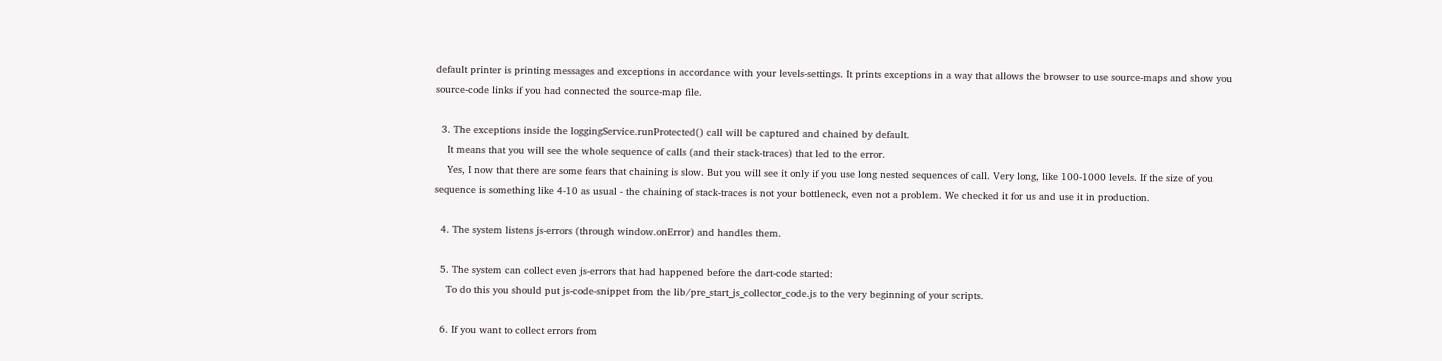default printer is printing messages and exceptions in accordance with your levels-settings. It prints exceptions in a way that allows the browser to use source-maps and show you source-code links if you had connected the source-map file.

  3. The exceptions inside the loggingService.runProtected() call will be captured and chained by default.
    It means that you will see the whole sequence of calls (and their stack-traces) that led to the error.
    Yes, I now that there are some fears that chaining is slow. But you will see it only if you use long nested sequences of call. Very long, like 100-1000 levels. If the size of you sequence is something like 4-10 as usual - the chaining of stack-traces is not your bottleneck, even not a problem. We checked it for us and use it in production.

  4. The system listens js-errors (through window.onError) and handles them.

  5. The system can collect even js-errors that had happened before the dart-code started:
    To do this you should put js-code-snippet from the lib/pre_start_js_collector_code.js to the very beginning of your scripts.

  6. If you want to collect errors from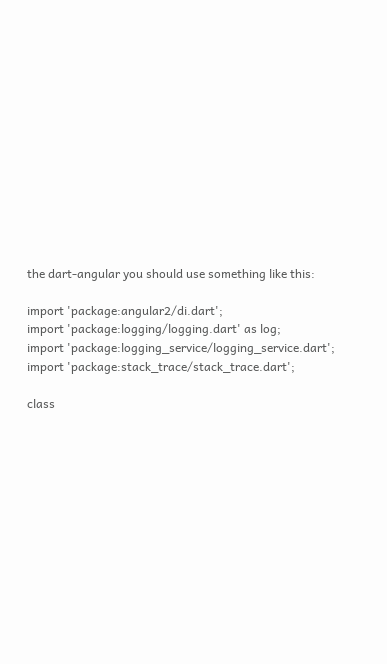the dart-angular you should use something like this:

import 'package:angular2/di.dart';
import 'package:logging/logging.dart' as log;
import 'package:logging_service/logging_service.dart';
import 'package:stack_trace/stack_trace.dart';

class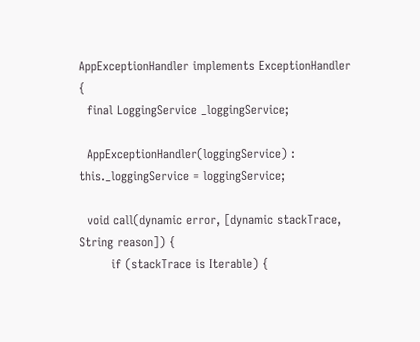AppExceptionHandler implements ExceptionHandler {
  final LoggingService _loggingService;

  AppExceptionHandler(loggingService) : this._loggingService = loggingService;

  void call(dynamic error, [dynamic stackTrace, String reason]) {
        if (stackTrace is Iterable) {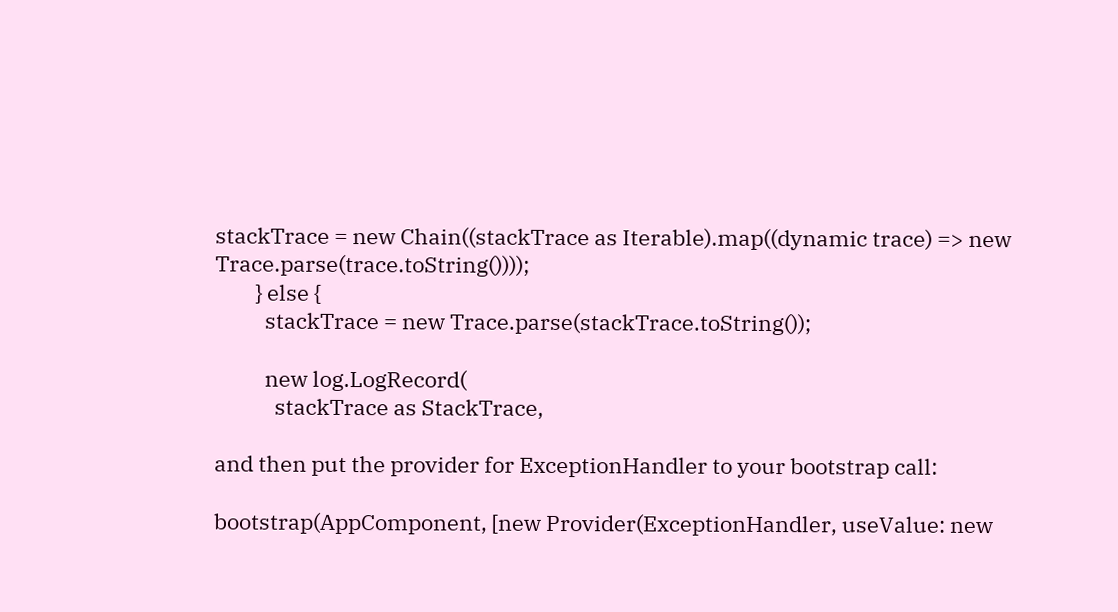stackTrace = new Chain((stackTrace as Iterable).map((dynamic trace) => new Trace.parse(trace.toString())));
        } else {
          stackTrace = new Trace.parse(stackTrace.toString());

          new log.LogRecord(
            stackTrace as StackTrace,

and then put the provider for ExceptionHandler to your bootstrap call:

bootstrap(AppComponent, [new Provider(ExceptionHandler, useValue: new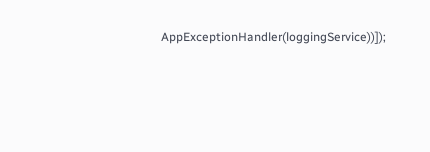AppExceptionHandler(loggingService))]);